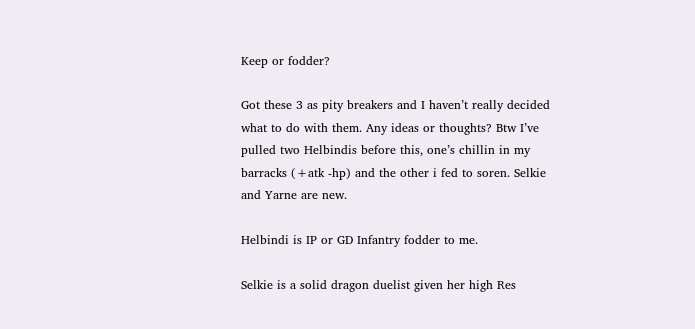Keep or fodder?

Got these 3 as pity breakers and I haven’t really decided what to do with them. Any ideas or thoughts? Btw I’ve pulled two Helbindis before this, one’s chillin in my barracks (+atk -hp) and the other i fed to soren. Selkie and Yarne are new.

Helbindi is IP or GD Infantry fodder to me.

Selkie is a solid dragon duelist given her high Res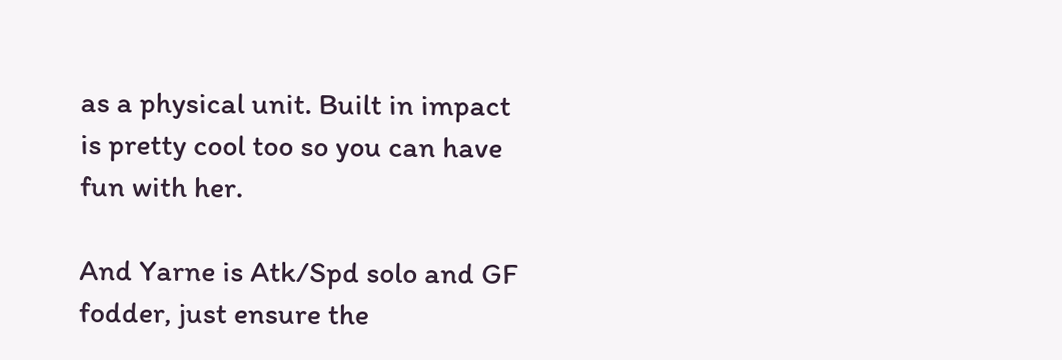as a physical unit. Built in impact is pretty cool too so you can have fun with her.

And Yarne is Atk/Spd solo and GF fodder, just ensure the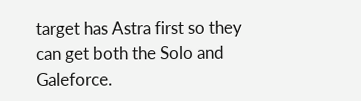target has Astra first so they can get both the Solo and Galeforce.